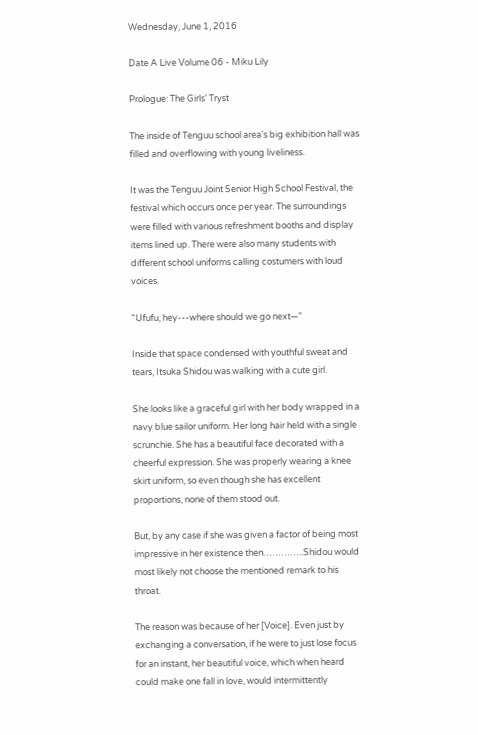Wednesday, June 1, 2016

Date A Live Volume 06 - Miku Lily

Prologue: The Girls' Tryst

The inside of Tenguu school area's big exhibition hall was filled and overflowing with young liveliness.

It was the Tenguu Joint Senior High School Festival, the festival which occurs once per year. The surroundings were filled with various refreshment booths and display items lined up. There were also many students with different school uniforms calling costumers with loud voices.

"Ufufu, hey---where should we go next—"

Inside that space condensed with youthful sweat and tears, Itsuka Shidou was walking with a cute girl.

She looks like a graceful girl with her body wrapped in a navy blue sailor uniform. Her long hair held with a single scrunchie. She has a beautiful face decorated with a cheerful expression. She was properly wearing a knee skirt uniform, so even though she has excellent proportions, none of them stood out.

But, by any case if she was given a factor of being most impressive in her existence then…………..Shidou would most likely not choose the mentioned remark to his throat.

The reason was because of her [Voice]. Even just by exchanging a conversation, if he were to just lose focus for an instant, her beautiful voice, which when heard could make one fall in love, would intermittently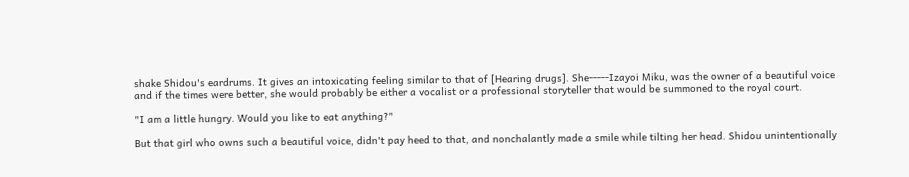shake Shidou's eardrums. It gives an intoxicating feeling similar to that of [Hearing drugs]. She-----Izayoi Miku, was the owner of a beautiful voice and if the times were better, she would probably be either a vocalist or a professional storyteller that would be summoned to the royal court.

"I am a little hungry. Would you like to eat anything?"

But that girl who owns such a beautiful voice, didn't pay heed to that, and nonchalantly made a smile while tilting her head. Shidou unintentionally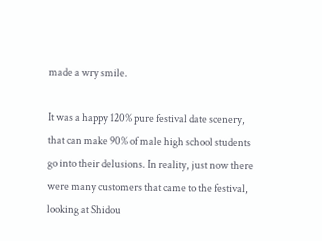made a wry smile.

It was a happy 120% pure festival date scenery, that can make 90% of male high school students go into their delusions. In reality, just now there were many customers that came to the festival, looking at Shidou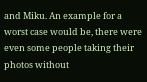and Miku. An example for a worst case would be, there were even some people taking their photos without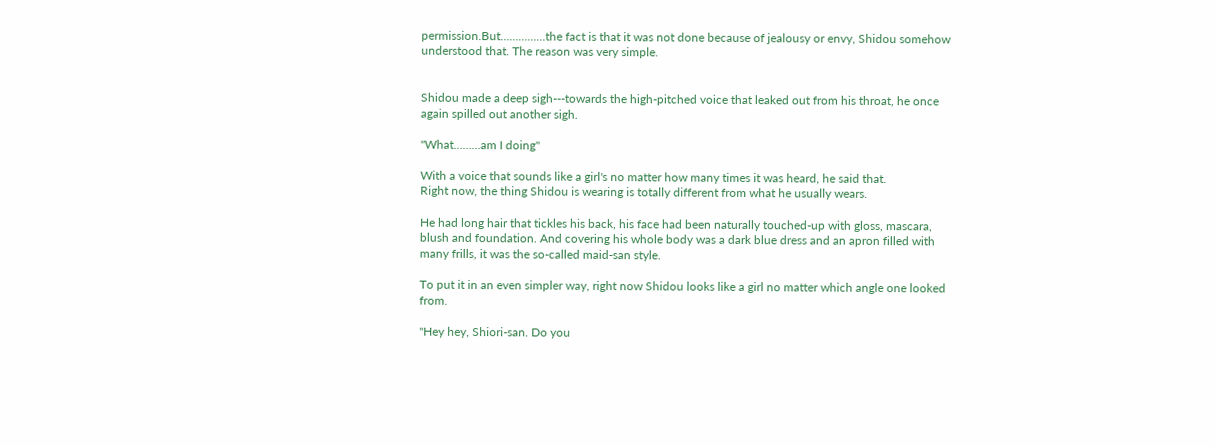permission.But……………the fact is that it was not done because of jealousy or envy, Shidou somehow understood that. The reason was very simple.


Shidou made a deep sigh---towards the high-pitched voice that leaked out from his throat, he once again spilled out another sigh.

"What………am I doing"

With a voice that sounds like a girl's no matter how many times it was heard, he said that.
Right now, the thing Shidou is wearing is totally different from what he usually wears.

He had long hair that tickles his back, his face had been naturally touched-up with gloss, mascara, blush and foundation. And covering his whole body was a dark blue dress and an apron filled with many frills, it was the so-called maid-san style.

To put it in an even simpler way, right now Shidou looks like a girl no matter which angle one looked from.

"Hey hey, Shiori-san. Do you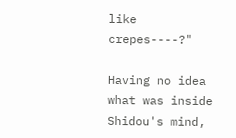like crepes----?"

Having no idea what was inside Shidou's mind,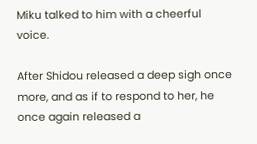Miku talked to him with a cheerful voice.

After Shidou released a deep sigh once more, and as if to respond to her, he once again released a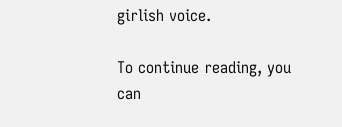girlish voice.

To continue reading, you can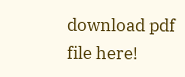download pdf file here!